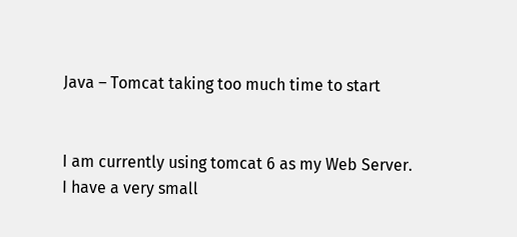Java – Tomcat taking too much time to start


I am currently using tomcat 6 as my Web Server.
I have a very small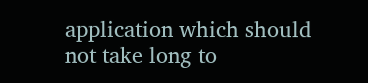application which should not take long to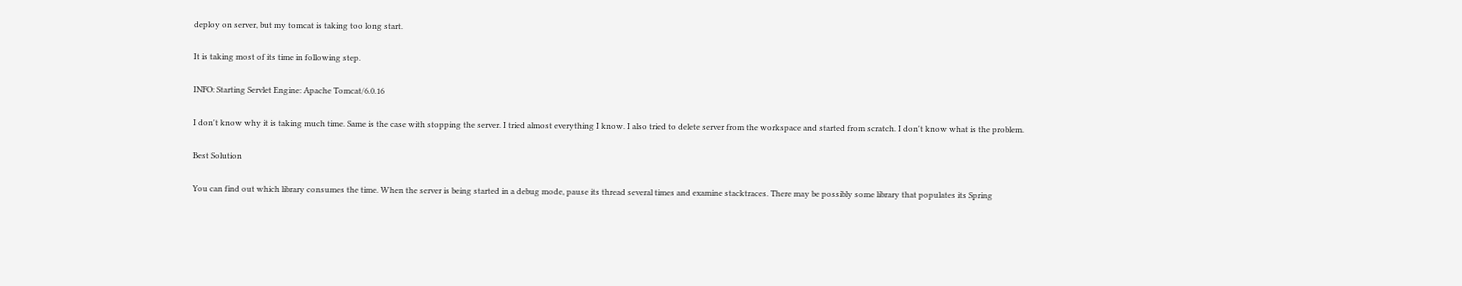deploy on server, but my tomcat is taking too long start.

It is taking most of its time in following step.

INFO: Starting Servlet Engine: Apache Tomcat/6.0.16

I don't know why it is taking much time. Same is the case with stopping the server. I tried almost everything I know. I also tried to delete server from the workspace and started from scratch. I don't know what is the problem.

Best Solution

You can find out which library consumes the time. When the server is being started in a debug mode, pause its thread several times and examine stacktraces. There may be possibly some library that populates its Spring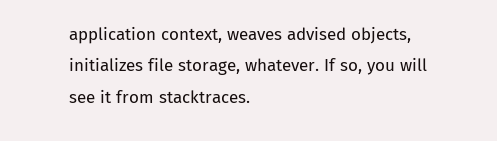application context, weaves advised objects, initializes file storage, whatever. If so, you will see it from stacktraces.